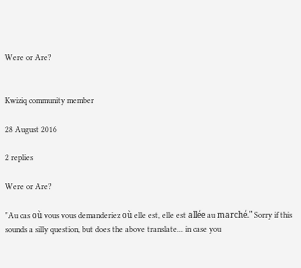Were or Are?


Kwiziq community member

28 August 2016

2 replies

Were or Are?

"Au cas où vous vous demanderiez où elle est, elle est allée au marché." Sorry if this sounds a silly question, but does the above translate... in case you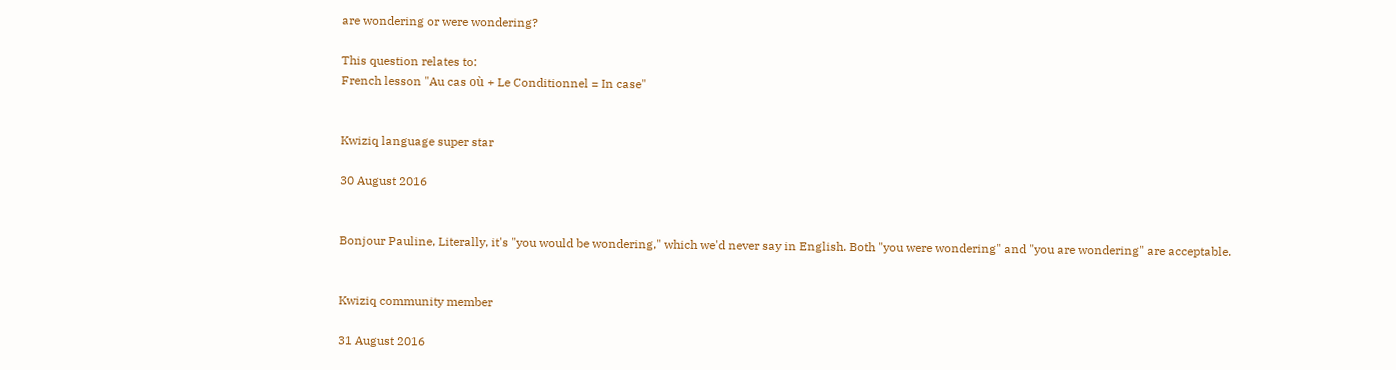are wondering or were wondering?

This question relates to:
French lesson "Au cas où + Le Conditionnel = In case"


Kwiziq language super star

30 August 2016


Bonjour Pauline, Literally, it's "you would be wondering," which we'd never say in English. Both "you were wondering" and "you are wondering" are acceptable.


Kwiziq community member

31 August 2016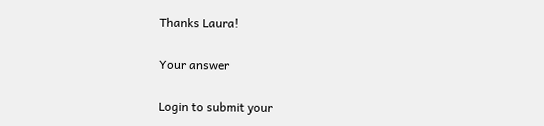Thanks Laura!

Your answer

Login to submit your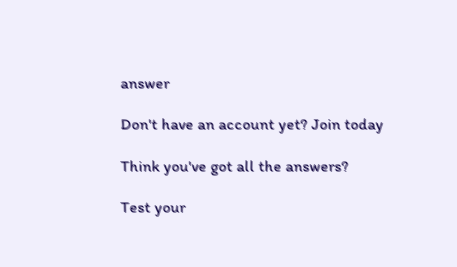answer

Don't have an account yet? Join today

Think you've got all the answers?

Test your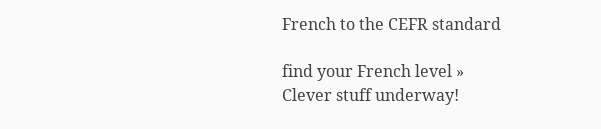French to the CEFR standard

find your French level »
Clever stuff underway!